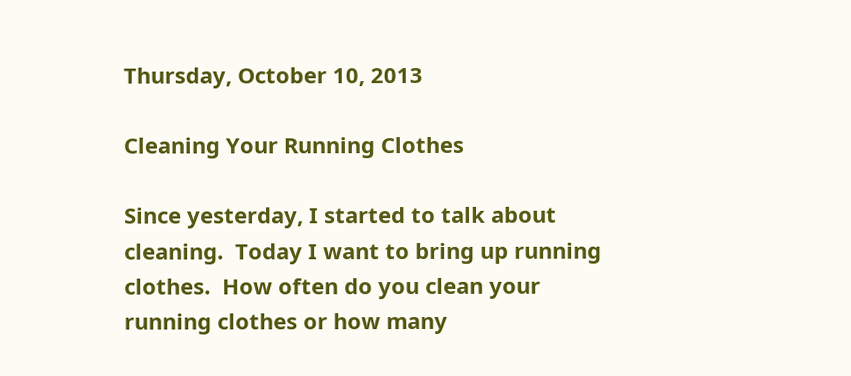Thursday, October 10, 2013

Cleaning Your Running Clothes

Since yesterday, I started to talk about cleaning.  Today I want to bring up running clothes.  How often do you clean your running clothes or how many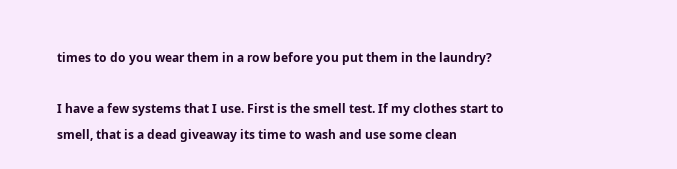times to do you wear them in a row before you put them in the laundry?

I have a few systems that I use. First is the smell test. If my clothes start to smell, that is a dead giveaway its time to wash and use some clean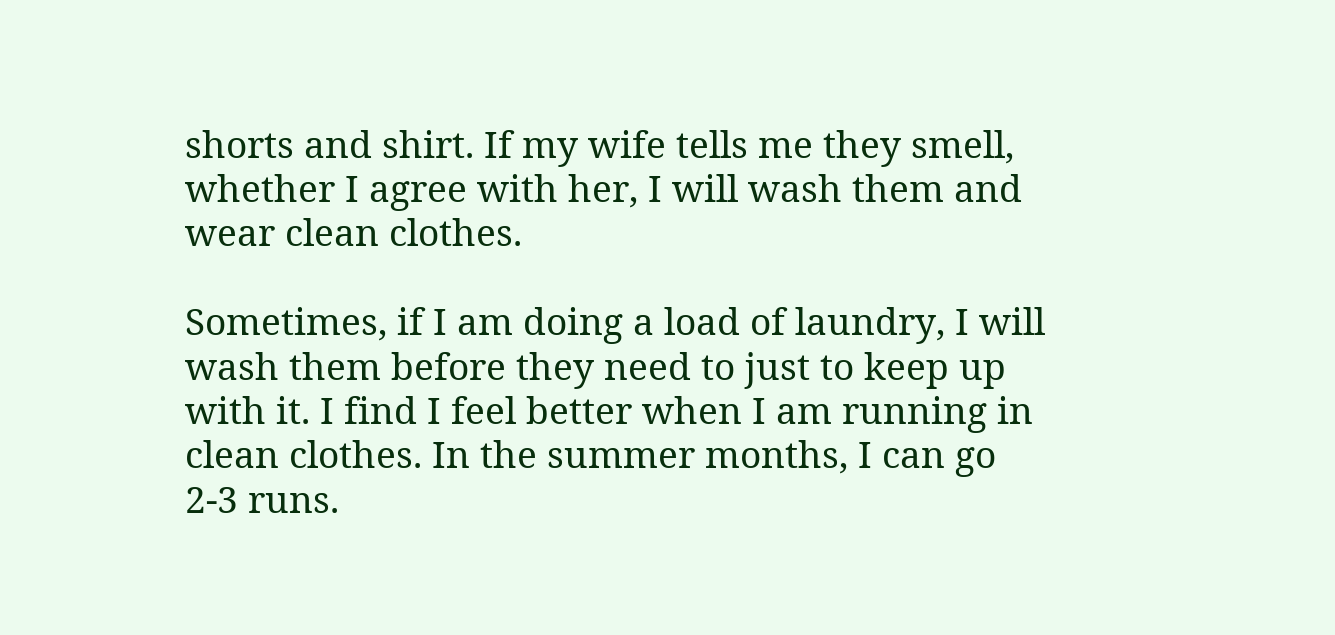shorts and shirt. If my wife tells me they smell, whether I agree with her, I will wash them and wear clean clothes.

Sometimes, if I am doing a load of laundry, I will wash them before they need to just to keep up with it. I find I feel better when I am running in clean clothes. In the summer months, I can go 2-3 runs.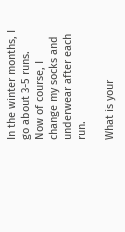In the winter months, I go about 3-5 runs. Now of course, I change my socks and underwear after each run.

What is your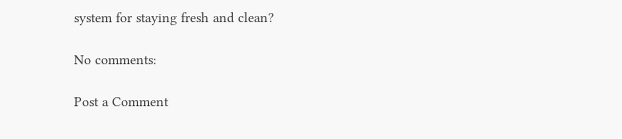system for staying fresh and clean?

No comments:

Post a Comment